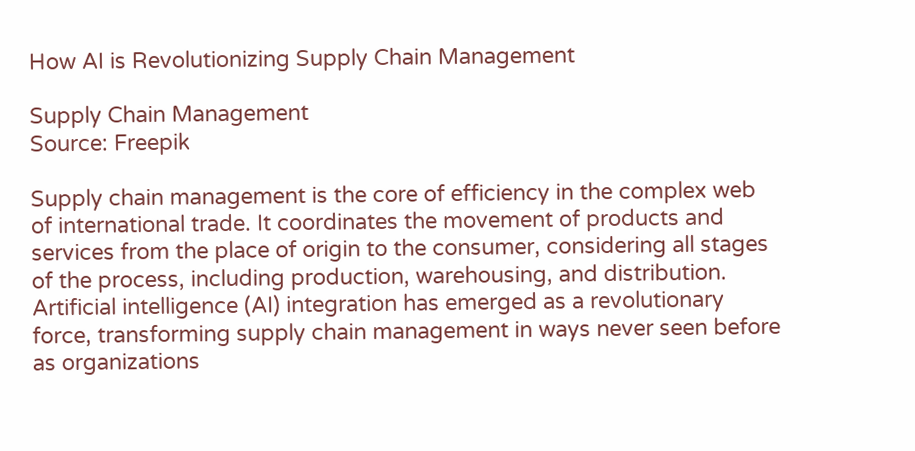How AI is Revolutionizing Supply Chain Management

Supply Chain Management
Source: Freepik

Supply chain management is the core of efficiency in the complex web of international trade. It coordinates the movement of products and services from the place of origin to the consumer, considering all stages of the process, including production, warehousing, and distribution. Artificial intelligence (AI) integration has emerged as a revolutionary force, transforming supply chain management in ways never seen before as organizations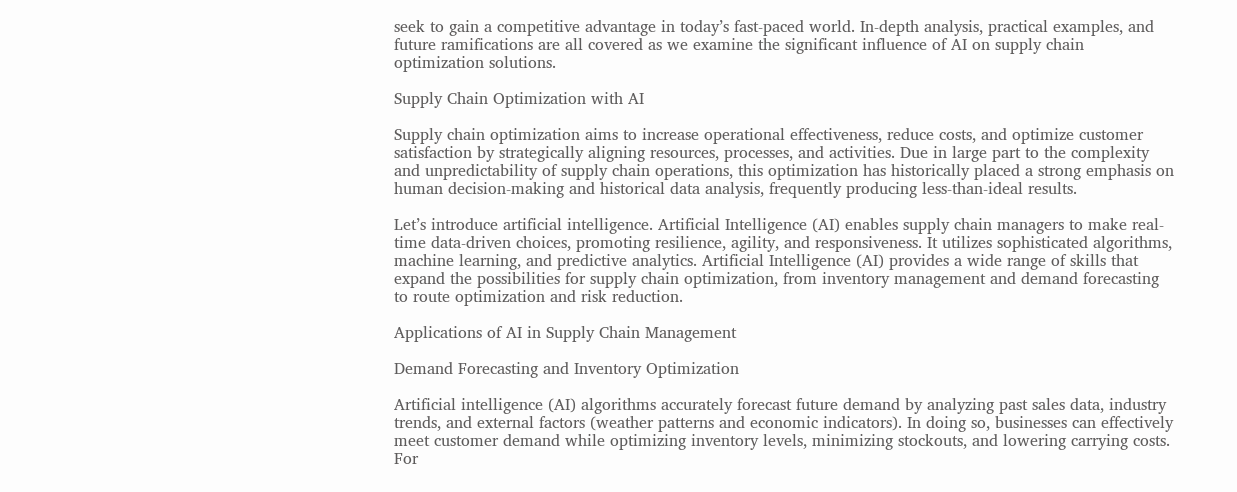seek to gain a competitive advantage in today’s fast-paced world. In-depth analysis, practical examples, and future ramifications are all covered as we examine the significant influence of AI on supply chain optimization solutions.

Supply Chain Optimization with AI

Supply chain optimization aims to increase operational effectiveness, reduce costs, and optimize customer satisfaction by strategically aligning resources, processes, and activities. Due in large part to the complexity and unpredictability of supply chain operations, this optimization has historically placed a strong emphasis on human decision-making and historical data analysis, frequently producing less-than-ideal results.

Let’s introduce artificial intelligence. Artificial Intelligence (AI) enables supply chain managers to make real-time data-driven choices, promoting resilience, agility, and responsiveness. It utilizes sophisticated algorithms, machine learning, and predictive analytics. Artificial Intelligence (AI) provides a wide range of skills that expand the possibilities for supply chain optimization, from inventory management and demand forecasting to route optimization and risk reduction.

Applications of AI in Supply Chain Management

Demand Forecasting and Inventory Optimization

Artificial intelligence (AI) algorithms accurately forecast future demand by analyzing past sales data, industry trends, and external factors (weather patterns and economic indicators). In doing so, businesses can effectively meet customer demand while optimizing inventory levels, minimizing stockouts, and lowering carrying costs. For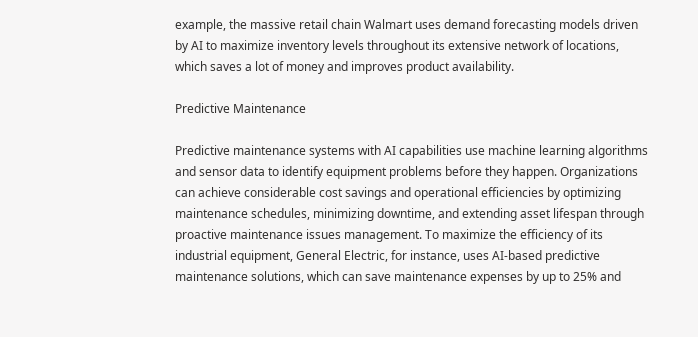example, the massive retail chain Walmart uses demand forecasting models driven by AI to maximize inventory levels throughout its extensive network of locations, which saves a lot of money and improves product availability.

Predictive Maintenance

Predictive maintenance systems with AI capabilities use machine learning algorithms and sensor data to identify equipment problems before they happen. Organizations can achieve considerable cost savings and operational efficiencies by optimizing maintenance schedules, minimizing downtime, and extending asset lifespan through proactive maintenance issues management. To maximize the efficiency of its industrial equipment, General Electric, for instance, uses AI-based predictive maintenance solutions, which can save maintenance expenses by up to 25% and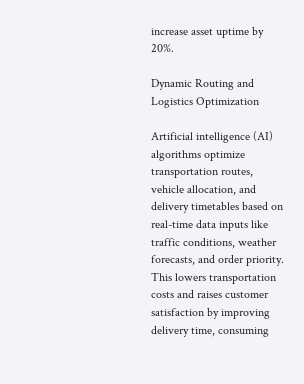increase asset uptime by 20%.

Dynamic Routing and Logistics Optimization

Artificial intelligence (AI) algorithms optimize transportation routes, vehicle allocation, and delivery timetables based on real-time data inputs like traffic conditions, weather forecasts, and order priority. This lowers transportation costs and raises customer satisfaction by improving delivery time, consuming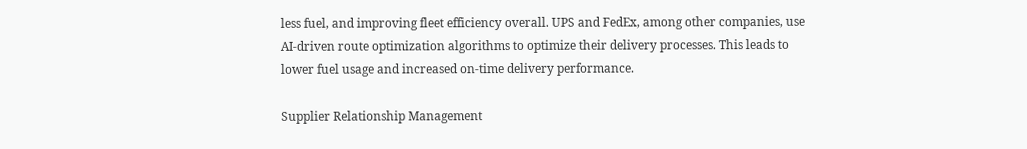less fuel, and improving fleet efficiency overall. UPS and FedEx, among other companies, use AI-driven route optimization algorithms to optimize their delivery processes. This leads to lower fuel usage and increased on-time delivery performance.

Supplier Relationship Management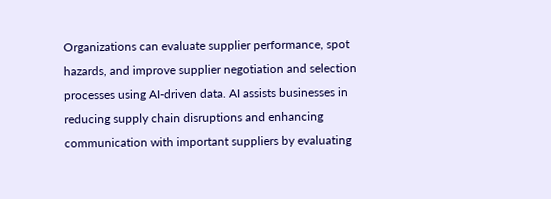Organizations can evaluate supplier performance, spot hazards, and improve supplier negotiation and selection processes using AI-driven data. AI assists businesses in reducing supply chain disruptions and enhancing communication with important suppliers by evaluating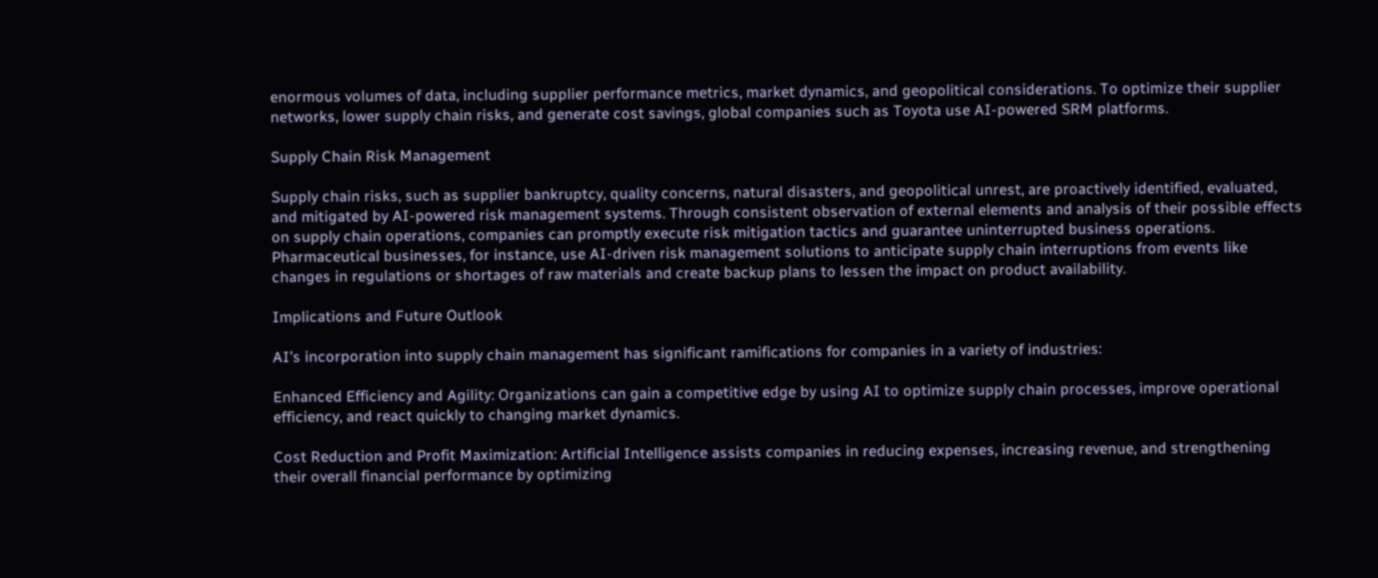enormous volumes of data, including supplier performance metrics, market dynamics, and geopolitical considerations. To optimize their supplier networks, lower supply chain risks, and generate cost savings, global companies such as Toyota use AI-powered SRM platforms.

Supply Chain Risk Management

Supply chain risks, such as supplier bankruptcy, quality concerns, natural disasters, and geopolitical unrest, are proactively identified, evaluated, and mitigated by AI-powered risk management systems. Through consistent observation of external elements and analysis of their possible effects on supply chain operations, companies can promptly execute risk mitigation tactics and guarantee uninterrupted business operations. Pharmaceutical businesses, for instance, use AI-driven risk management solutions to anticipate supply chain interruptions from events like changes in regulations or shortages of raw materials and create backup plans to lessen the impact on product availability.

Implications and Future Outlook

AI’s incorporation into supply chain management has significant ramifications for companies in a variety of industries:

Enhanced Efficiency and Agility: Organizations can gain a competitive edge by using AI to optimize supply chain processes, improve operational efficiency, and react quickly to changing market dynamics.

Cost Reduction and Profit Maximization: Artificial Intelligence assists companies in reducing expenses, increasing revenue, and strengthening their overall financial performance by optimizing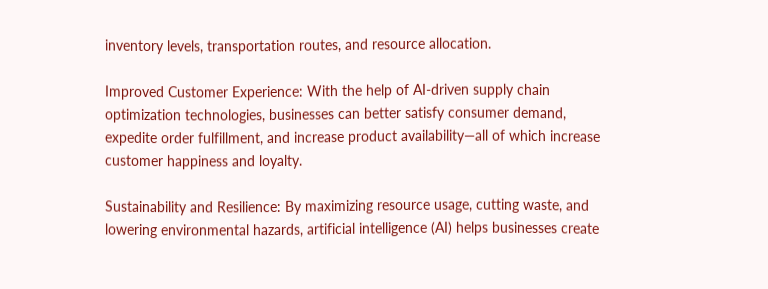inventory levels, transportation routes, and resource allocation.

Improved Customer Experience: With the help of AI-driven supply chain optimization technologies, businesses can better satisfy consumer demand, expedite order fulfillment, and increase product availability—all of which increase customer happiness and loyalty.

Sustainability and Resilience: By maximizing resource usage, cutting waste, and lowering environmental hazards, artificial intelligence (AI) helps businesses create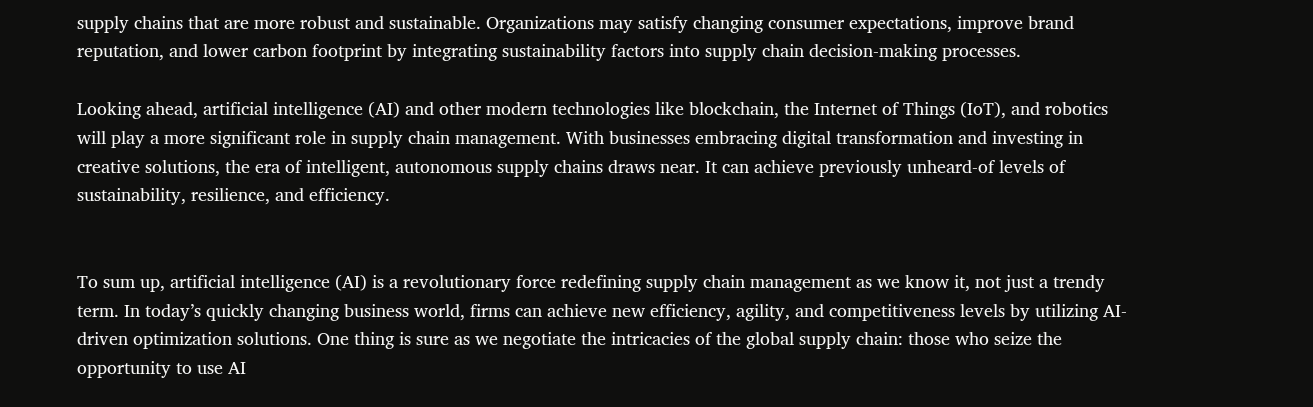supply chains that are more robust and sustainable. Organizations may satisfy changing consumer expectations, improve brand reputation, and lower carbon footprint by integrating sustainability factors into supply chain decision-making processes.

Looking ahead, artificial intelligence (AI) and other modern technologies like blockchain, the Internet of Things (IoT), and robotics will play a more significant role in supply chain management. With businesses embracing digital transformation and investing in creative solutions, the era of intelligent, autonomous supply chains draws near. It can achieve previously unheard-of levels of sustainability, resilience, and efficiency.


To sum up, artificial intelligence (AI) is a revolutionary force redefining supply chain management as we know it, not just a trendy term. In today’s quickly changing business world, firms can achieve new efficiency, agility, and competitiveness levels by utilizing AI-driven optimization solutions. One thing is sure as we negotiate the intricacies of the global supply chain: those who seize the opportunity to use AI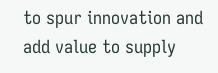to spur innovation and add value to supply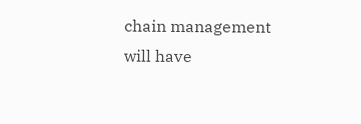chain management will have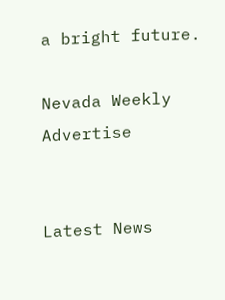a bright future.

Nevada Weekly Advertise


Latest News